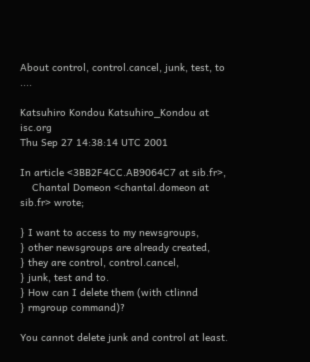About control, control.cancel, junk, test, to ....

Katsuhiro Kondou Katsuhiro_Kondou at isc.org
Thu Sep 27 14:38:14 UTC 2001

In article <3BB2F4CC.AB9064C7 at sib.fr>,
    Chantal Domeon <chantal.domeon at sib.fr> wrote;

} I want to access to my newsgroups,
} other newsgroups are already created,
} they are control, control.cancel,
} junk, test and to.
} How can I delete them (with ctlinnd
} rmgroup command)?

You cannot delete junk and control at least.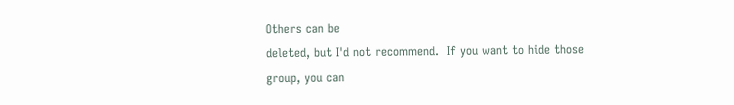Others can be
deleted, but I'd not recommend.  If you want to hide those
group, you can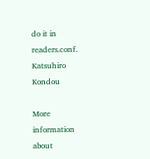do it in readers.conf.
Katsuhiro Kondou

More information about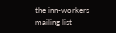the inn-workers mailing list